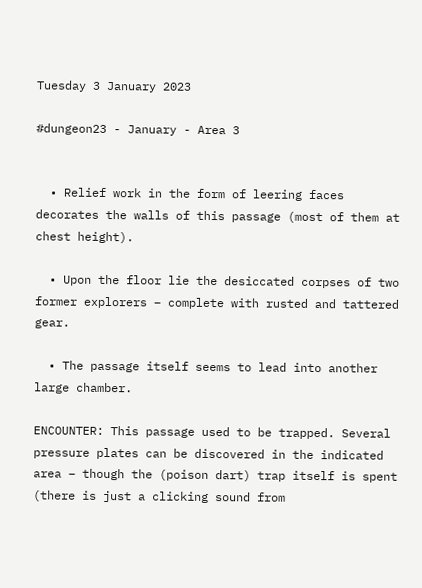Tuesday 3 January 2023

#dungeon23 - January - Area 3


  • Relief work in the form of leering faces decorates the walls of this passage (most of them at chest height).

  • Upon the floor lie the desiccated corpses of two former explorers – complete with rusted and tattered gear.

  • The passage itself seems to lead into another large chamber.

ENCOUNTER: This passage used to be trapped. Several pressure plates can be discovered in the indicated area – though the (poison dart) trap itself is spent (there is just a clicking sound from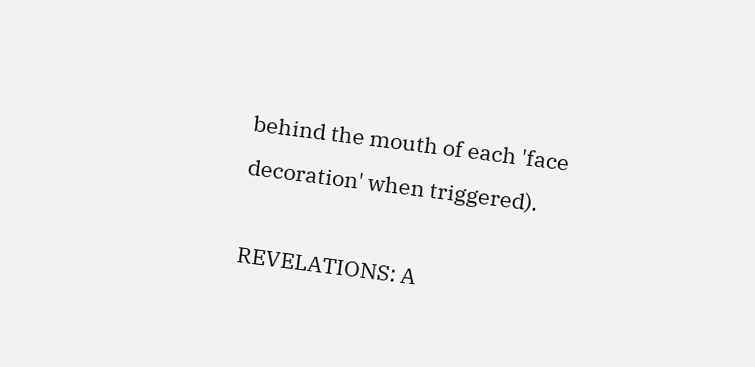behind the mouth of each 'face decoration' when triggered).

REVELATIONS: A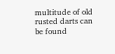multitude of old rusted darts can be found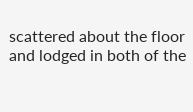scattered about the floor and lodged in both of the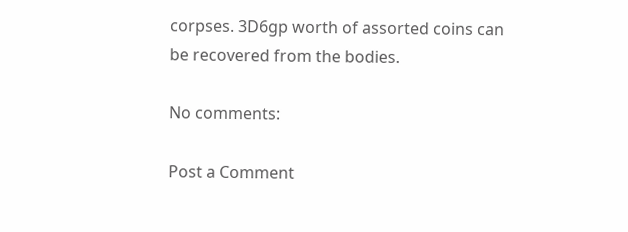corpses. 3D6gp worth of assorted coins can be recovered from the bodies.

No comments:

Post a Comment